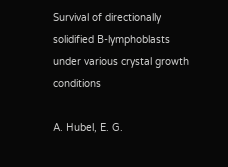Survival of directionally solidified B-lymphoblasts under various crystal growth conditions

A. Hubel, E. G.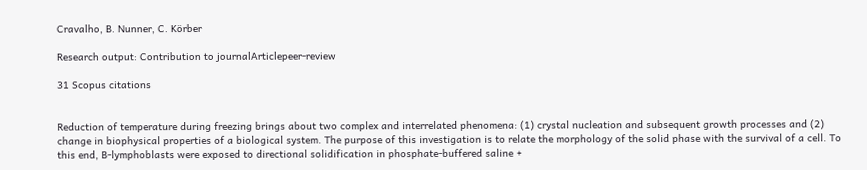Cravalho, B. Nunner, C. Körber

Research output: Contribution to journalArticlepeer-review

31 Scopus citations


Reduction of temperature during freezing brings about two complex and interrelated phenomena: (1) crystal nucleation and subsequent growth processes and (2) change in biophysical properties of a biological system. The purpose of this investigation is to relate the morphology of the solid phase with the survival of a cell. To this end, B-lymphoblasts were exposed to directional solidification in phosphate-buffered saline +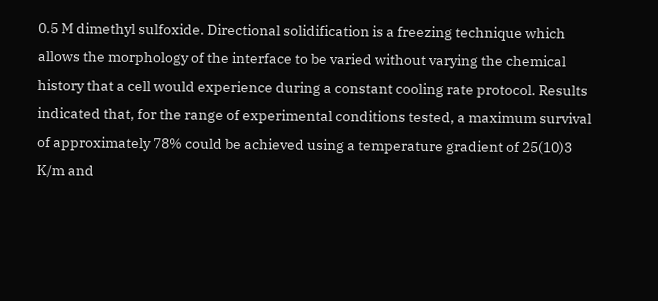0.5 M dimethyl sulfoxide. Directional solidification is a freezing technique which allows the morphology of the interface to be varied without varying the chemical history that a cell would experience during a constant cooling rate protocol. Results indicated that, for the range of experimental conditions tested, a maximum survival of approximately 78% could be achieved using a temperature gradient of 25(10)3 K/m and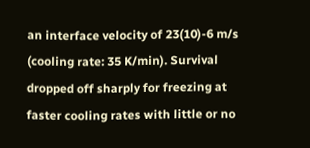an interface velocity of 23(10)-6 m/s (cooling rate: 35 K/min). Survival dropped off sharply for freezing at faster cooling rates with little or no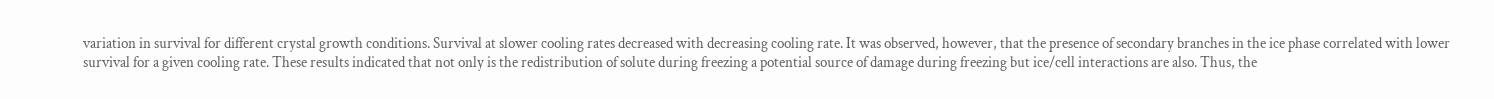variation in survival for different crystal growth conditions. Survival at slower cooling rates decreased with decreasing cooling rate. It was observed, however, that the presence of secondary branches in the ice phase correlated with lower survival for a given cooling rate. These results indicated that not only is the redistribution of solute during freezing a potential source of damage during freezing but ice/cell interactions are also. Thus, the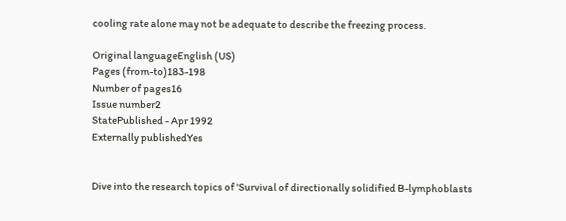cooling rate alone may not be adequate to describe the freezing process.

Original languageEnglish (US)
Pages (from-to)183-198
Number of pages16
Issue number2
StatePublished - Apr 1992
Externally publishedYes


Dive into the research topics of 'Survival of directionally solidified B-lymphoblasts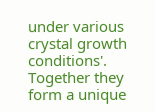under various crystal growth conditions'. Together they form a unique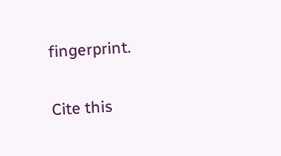fingerprint.

Cite this